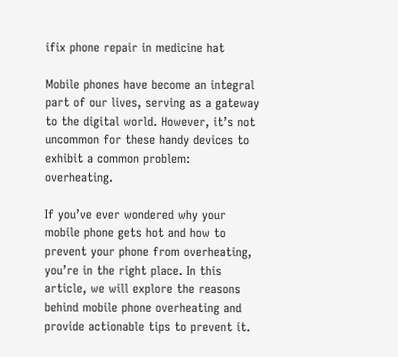ifix phone repair in medicine hat

Mobile phones have become an integral part of our lives, serving as a gateway to the digital world. However, it’s not uncommon for these handy devices to exhibit a common problem: overheating.

If you’ve ever wondered why your mobile phone gets hot and how to prevent your phone from overheating, you’re in the right place. In this article, we will explore the reasons behind mobile phone overheating and provide actionable tips to prevent it.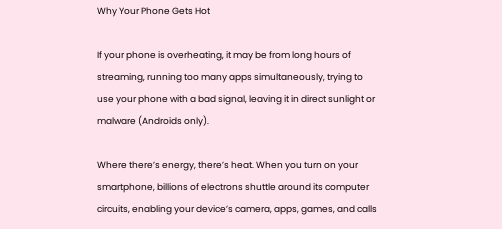Why Your Phone Gets Hot

If your phone is overheating, it may be from long hours of streaming, running too many apps simultaneously, trying to use your phone with a bad signal, leaving it in direct sunlight or malware (Androids only).

Where there’s energy, there’s heat. When you turn on your smartphone, billions of electrons shuttle around its computer circuits, enabling your device’s camera, apps, games, and calls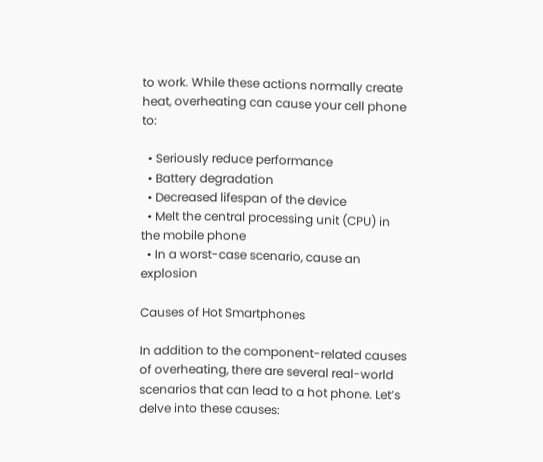to work. While these actions normally create heat, overheating can cause your cell phone to:

  • Seriously reduce performance
  • Battery degradation
  • Decreased lifespan of the device
  • Melt the central processing unit (CPU) in the mobile phone
  • In a worst-case scenario, cause an explosion

Causes of Hot Smartphones

In addition to the component-related causes of overheating, there are several real-world scenarios that can lead to a hot phone. Let’s delve into these causes: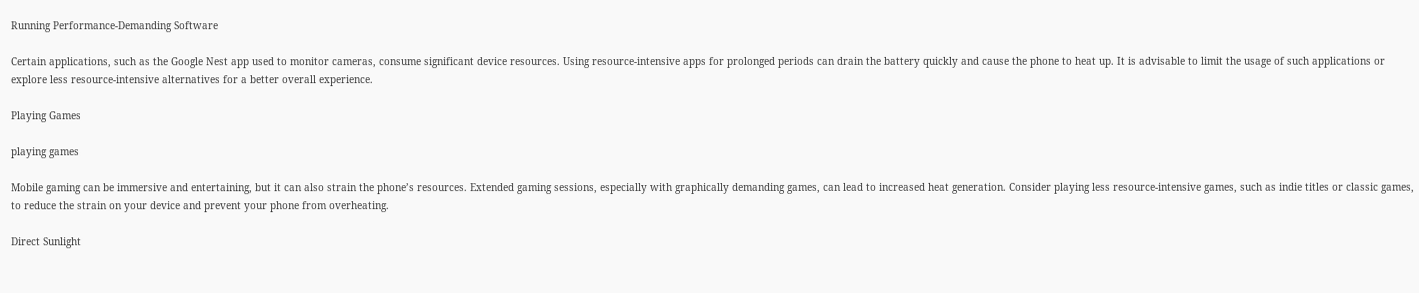Running Performance-Demanding Software

Certain applications, such as the Google Nest app used to monitor cameras, consume significant device resources. Using resource-intensive apps for prolonged periods can drain the battery quickly and cause the phone to heat up. It is advisable to limit the usage of such applications or explore less resource-intensive alternatives for a better overall experience.

Playing Games

playing games

Mobile gaming can be immersive and entertaining, but it can also strain the phone’s resources. Extended gaming sessions, especially with graphically demanding games, can lead to increased heat generation. Consider playing less resource-intensive games, such as indie titles or classic games, to reduce the strain on your device and prevent your phone from overheating.

Direct Sunlight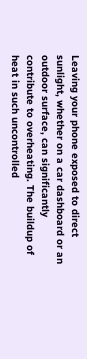Leaving your phone exposed to direct sunlight, whether on a car dashboard or an outdoor surface, can significantly contribute to overheating. The buildup of heat in such uncontrolled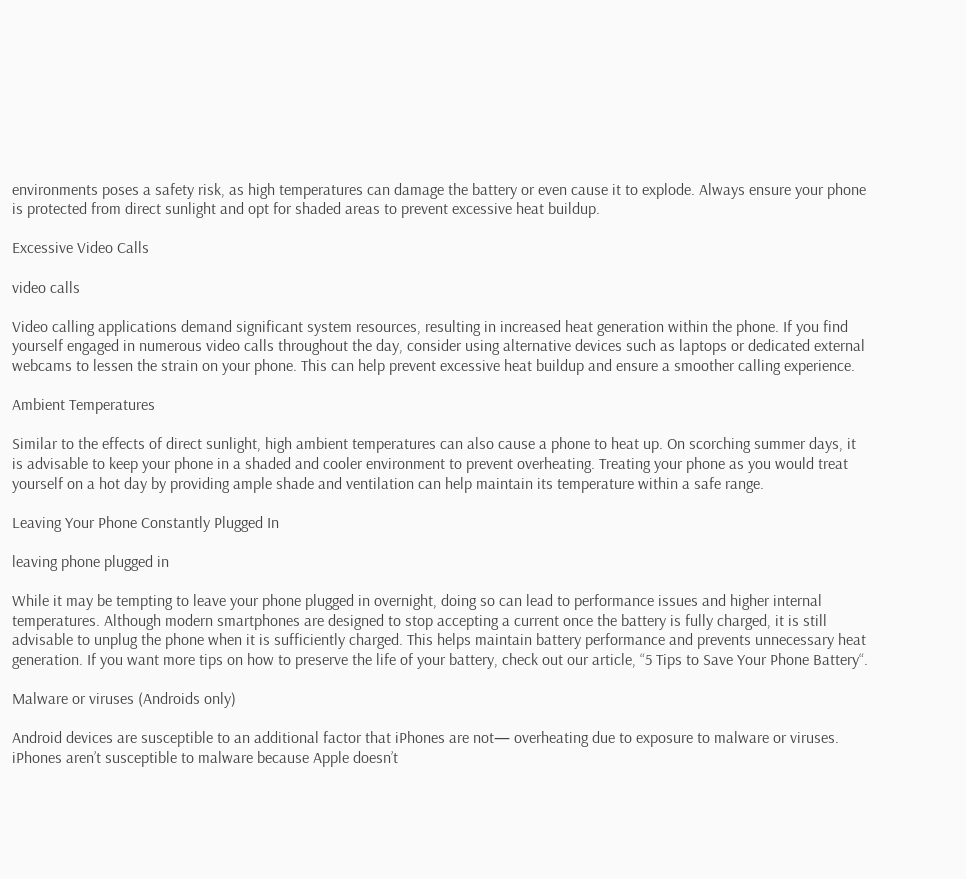environments poses a safety risk, as high temperatures can damage the battery or even cause it to explode. Always ensure your phone is protected from direct sunlight and opt for shaded areas to prevent excessive heat buildup.

Excessive Video Calls

video calls

Video calling applications demand significant system resources, resulting in increased heat generation within the phone. If you find yourself engaged in numerous video calls throughout the day, consider using alternative devices such as laptops or dedicated external webcams to lessen the strain on your phone. This can help prevent excessive heat buildup and ensure a smoother calling experience.

Ambient Temperatures

Similar to the effects of direct sunlight, high ambient temperatures can also cause a phone to heat up. On scorching summer days, it is advisable to keep your phone in a shaded and cooler environment to prevent overheating. Treating your phone as you would treat yourself on a hot day by providing ample shade and ventilation can help maintain its temperature within a safe range.

Leaving Your Phone Constantly Plugged In

leaving phone plugged in

While it may be tempting to leave your phone plugged in overnight, doing so can lead to performance issues and higher internal temperatures. Although modern smartphones are designed to stop accepting a current once the battery is fully charged, it is still advisable to unplug the phone when it is sufficiently charged. This helps maintain battery performance and prevents unnecessary heat generation. If you want more tips on how to preserve the life of your battery, check out our article, “5 Tips to Save Your Phone Battery“.

Malware or viruses (Androids only)

Android devices are susceptible to an additional factor that iPhones are not— overheating due to exposure to malware or viruses. iPhones aren’t susceptible to malware because Apple doesn’t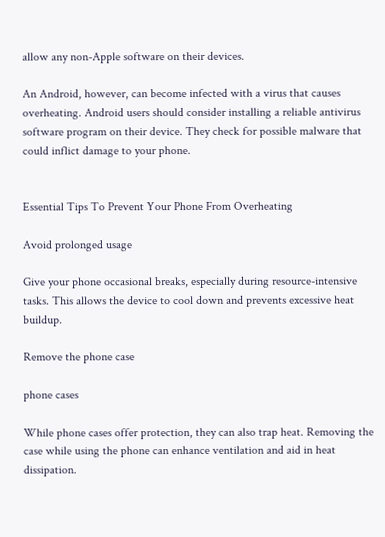allow any non-Apple software on their devices.

An Android, however, can become infected with a virus that causes overheating. Android users should consider installing a reliable antivirus software program on their device. They check for possible malware that could inflict damage to your phone.


Essential Tips To Prevent Your Phone From Overheating

Avoid prolonged usage

Give your phone occasional breaks, especially during resource-intensive tasks. This allows the device to cool down and prevents excessive heat buildup.

Remove the phone case

phone cases

While phone cases offer protection, they can also trap heat. Removing the case while using the phone can enhance ventilation and aid in heat dissipation.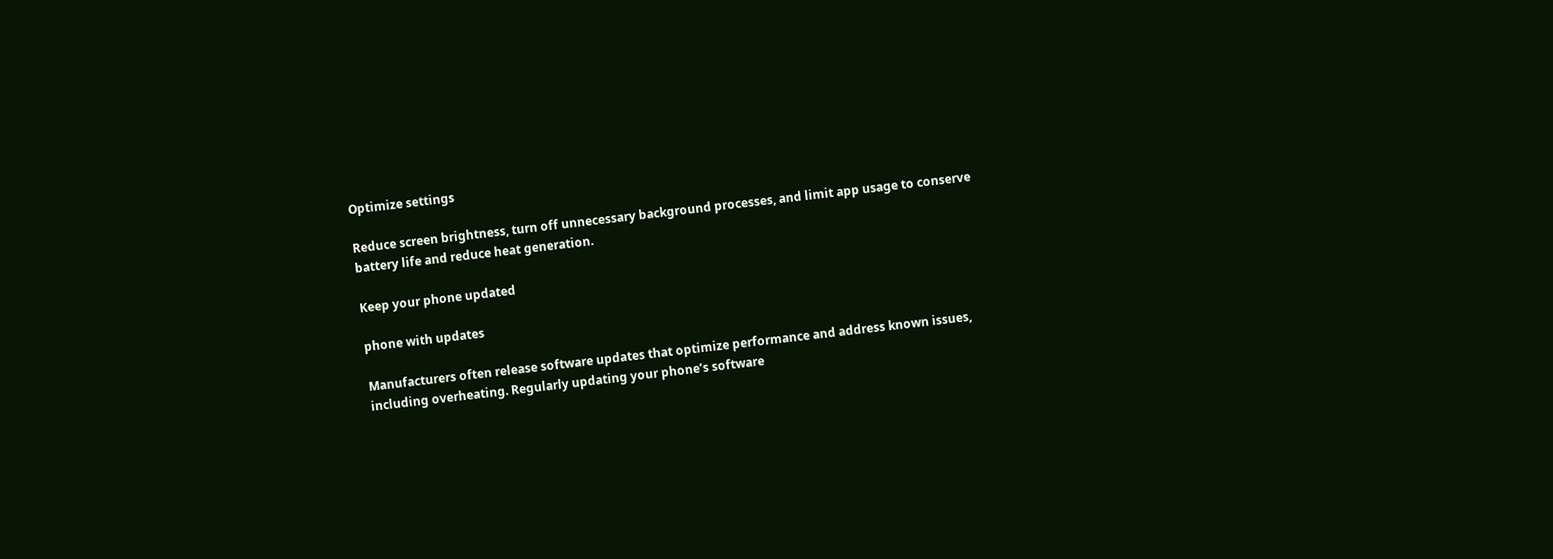Optimize settings

Reduce screen brightness, turn off unnecessary background processes, and limit app usage to conserve battery life and reduce heat generation.

Keep your phone updated

phone with updates

Manufacturers often release software updates that optimize performance and address known issues, including overheating. Regularly updating your phone’s software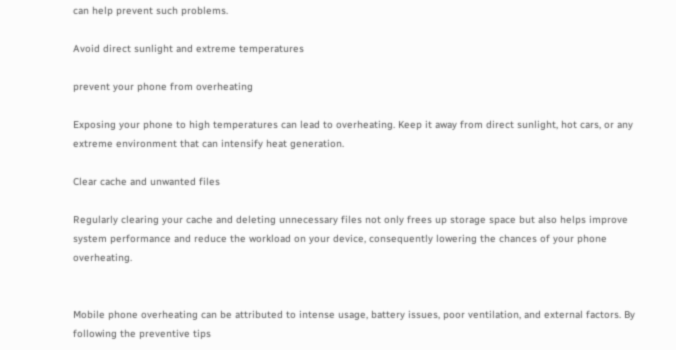can help prevent such problems.

Avoid direct sunlight and extreme temperatures

prevent your phone from overheating

Exposing your phone to high temperatures can lead to overheating. Keep it away from direct sunlight, hot cars, or any extreme environment that can intensify heat generation.

Clear cache and unwanted files

Regularly clearing your cache and deleting unnecessary files not only frees up storage space but also helps improve system performance and reduce the workload on your device, consequently lowering the chances of your phone overheating.


Mobile phone overheating can be attributed to intense usage, battery issues, poor ventilation, and external factors. By following the preventive tips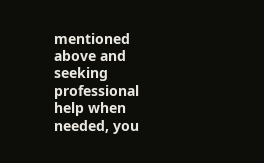mentioned above and seeking professional help when needed, you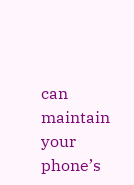can maintain your phone’s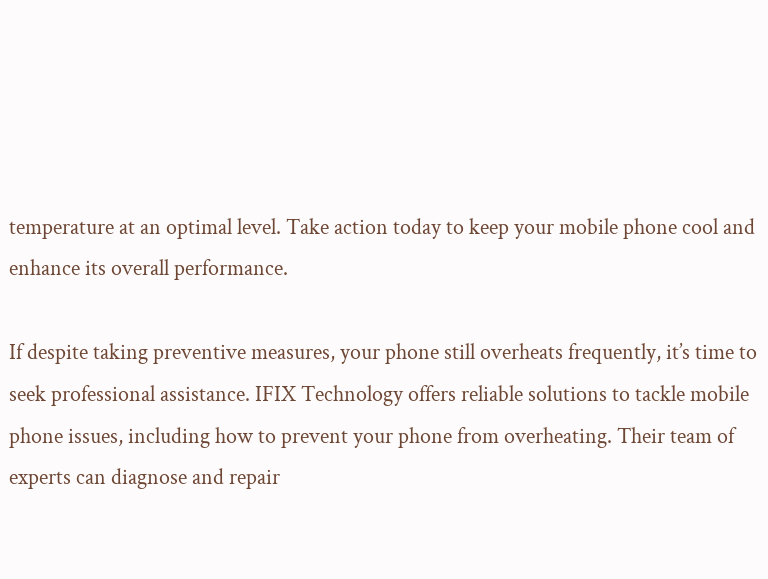temperature at an optimal level. Take action today to keep your mobile phone cool and enhance its overall performance.

If despite taking preventive measures, your phone still overheats frequently, it’s time to seek professional assistance. IFIX Technology offers reliable solutions to tackle mobile phone issues, including how to prevent your phone from overheating. Their team of experts can diagnose and repair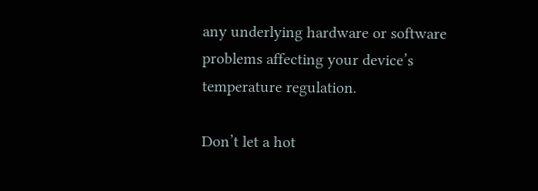any underlying hardware or software problems affecting your device’s temperature regulation.

Don’t let a hot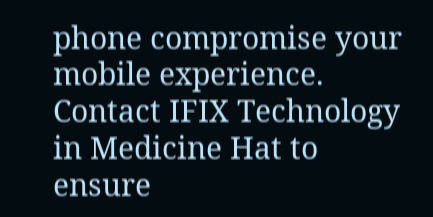phone compromise your mobile experience. Contact IFIX Technology in Medicine Hat to ensure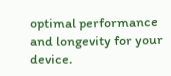optimal performance and longevity for your device.